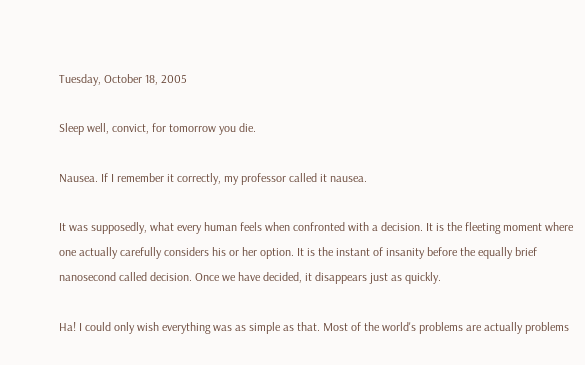Tuesday, October 18, 2005

Sleep well, convict, for tomorrow you die.

Nausea. If I remember it correctly, my professor called it nausea.

It was supposedly, what every human feels when confronted with a decision. It is the fleeting moment where one actually carefully considers his or her option. It is the instant of insanity before the equally brief nanosecond called decision. Once we have decided, it disappears just as quickly.

Ha! I could only wish everything was as simple as that. Most of the world's problems are actually problems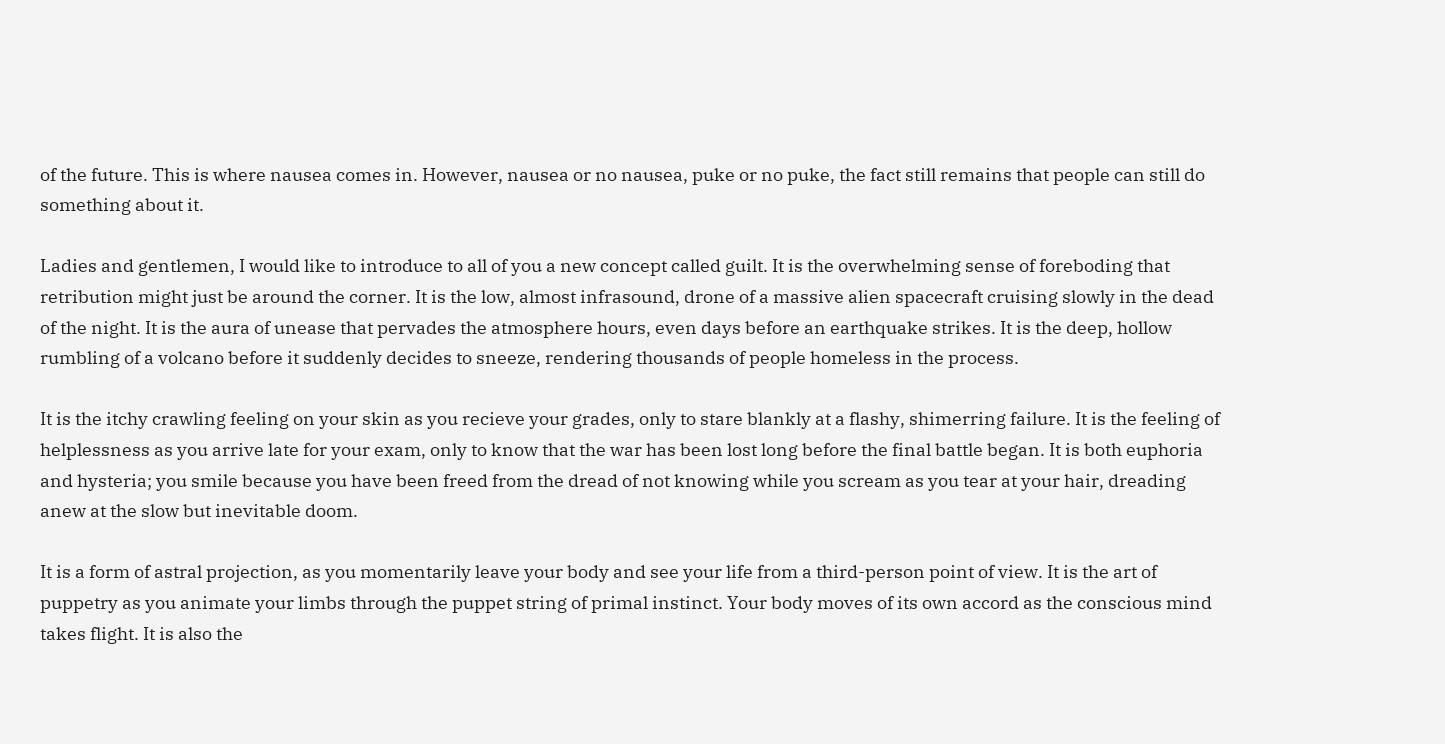of the future. This is where nausea comes in. However, nausea or no nausea, puke or no puke, the fact still remains that people can still do something about it.

Ladies and gentlemen, I would like to introduce to all of you a new concept called guilt. It is the overwhelming sense of foreboding that retribution might just be around the corner. It is the low, almost infrasound, drone of a massive alien spacecraft cruising slowly in the dead of the night. It is the aura of unease that pervades the atmosphere hours, even days before an earthquake strikes. It is the deep, hollow rumbling of a volcano before it suddenly decides to sneeze, rendering thousands of people homeless in the process.

It is the itchy crawling feeling on your skin as you recieve your grades, only to stare blankly at a flashy, shimerring failure. It is the feeling of helplessness as you arrive late for your exam, only to know that the war has been lost long before the final battle began. It is both euphoria and hysteria; you smile because you have been freed from the dread of not knowing while you scream as you tear at your hair, dreading anew at the slow but inevitable doom.

It is a form of astral projection, as you momentarily leave your body and see your life from a third-person point of view. It is the art of puppetry as you animate your limbs through the puppet string of primal instinct. Your body moves of its own accord as the conscious mind takes flight. It is also the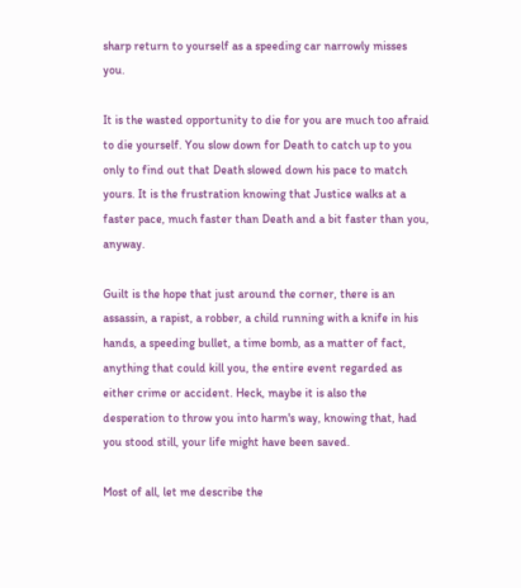sharp return to yourself as a speeding car narrowly misses you.

It is the wasted opportunity to die for you are much too afraid to die yourself. You slow down for Death to catch up to you only to find out that Death slowed down his pace to match yours. It is the frustration knowing that Justice walks at a faster pace, much faster than Death and a bit faster than you, anyway.

Guilt is the hope that just around the corner, there is an assassin, a rapist, a robber, a child running with a knife in his hands, a speeding bullet, a time bomb, as a matter of fact, anything that could kill you, the entire event regarded as either crime or accident. Heck, maybe it is also the desperation to throw you into harm's way, knowing that, had you stood still, your life might have been saved.

Most of all, let me describe the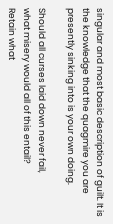singular and most basic description of guilt. It is the knowledge that the quagmire you are presently sinking into is your own doing.

Should all curses laid down never fail,
what misery would all of this entail?
Retain what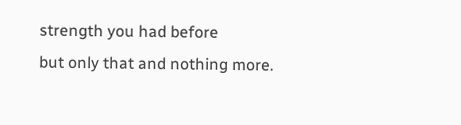strength you had before
but only that and nothing more.